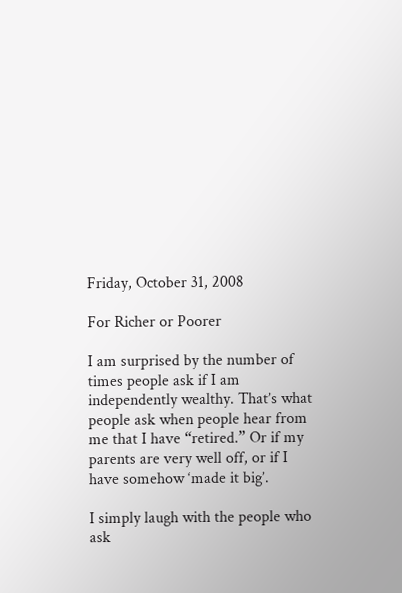Friday, October 31, 2008

For Richer or Poorer

I am surprised by the number of times people ask if I am independently wealthy. That’s what people ask when people hear from me that I have “retired.” Or if my parents are very well off, or if I have somehow ‘made it big’.

I simply laugh with the people who ask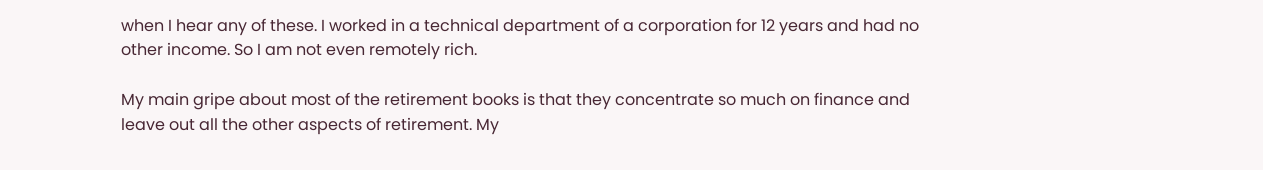when I hear any of these. I worked in a technical department of a corporation for 12 years and had no other income. So I am not even remotely rich.

My main gripe about most of the retirement books is that they concentrate so much on finance and leave out all the other aspects of retirement. My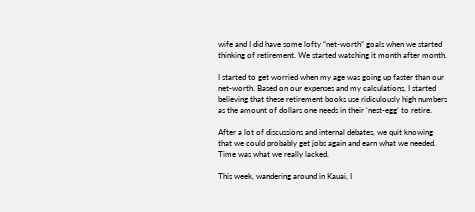wife and I did have some lofty “net-worth” goals when we started thinking of retirement. We started watching it month after month.

I started to get worried when my age was going up faster than our net-worth. Based on our expenses and my calculations, I started believing that these retirement books use ridiculously high numbers as the amount of dollars one needs in their ‘nest-egg’ to retire.

After a lot of discussions and internal debates, we quit knowing that we could probably get jobs again and earn what we needed. Time was what we really lacked.

This week, wandering around in Kauai, I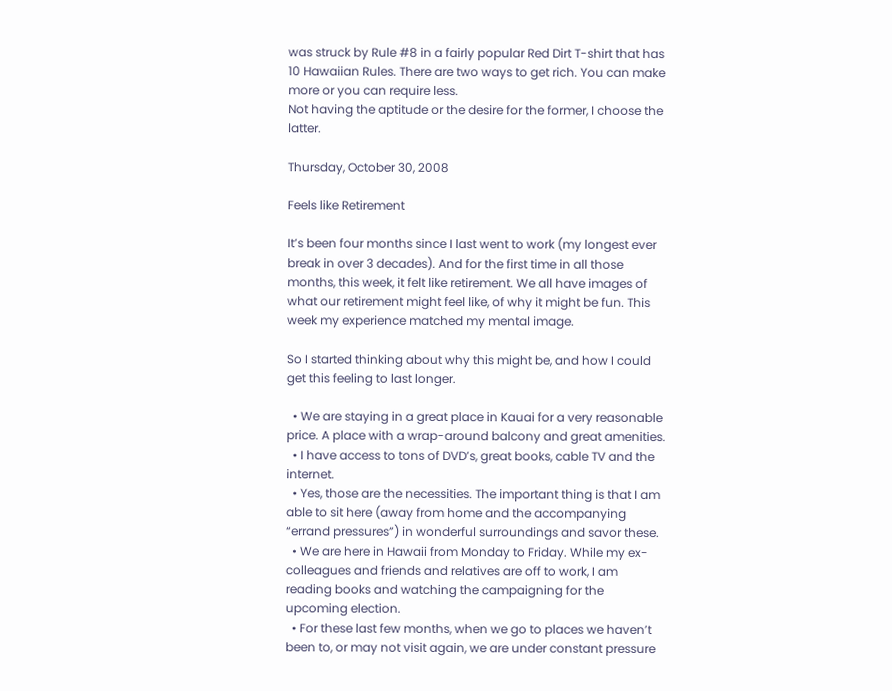was struck by Rule #8 in a fairly popular Red Dirt T-shirt that has 10 Hawaiian Rules. There are two ways to get rich. You can make more or you can require less.
Not having the aptitude or the desire for the former, I choose the latter.

Thursday, October 30, 2008

Feels like Retirement

It’s been four months since I last went to work (my longest ever break in over 3 decades). And for the first time in all those months, this week, it felt like retirement. We all have images of what our retirement might feel like, of why it might be fun. This week my experience matched my mental image.

So I started thinking about why this might be, and how I could get this feeling to last longer.

  • We are staying in a great place in Kauai for a very reasonable price. A place with a wrap-around balcony and great amenities.
  • I have access to tons of DVD’s, great books, cable TV and the internet.
  • Yes, those are the necessities. The important thing is that I am able to sit here (away from home and the accompanying “errand pressures”) in wonderful surroundings and savor these.
  • We are here in Hawaii from Monday to Friday. While my ex-colleagues and friends and relatives are off to work, I am reading books and watching the campaigning for the upcoming election.
  • For these last few months, when we go to places we haven’t been to, or may not visit again, we are under constant pressure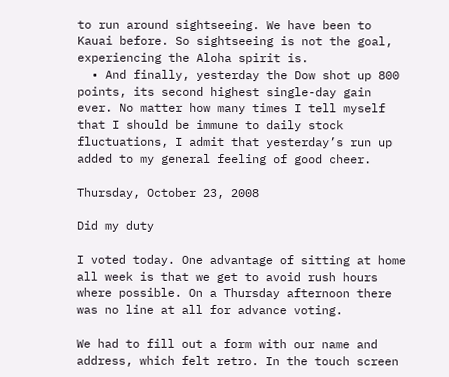to run around sightseeing. We have been to Kauai before. So sightseeing is not the goal, experiencing the Aloha spirit is.
  • And finally, yesterday the Dow shot up 800 points, its second highest single-day gain ever. No matter how many times I tell myself that I should be immune to daily stock fluctuations, I admit that yesterday’s run up added to my general feeling of good cheer.

Thursday, October 23, 2008

Did my duty

I voted today. One advantage of sitting at home all week is that we get to avoid rush hours where possible. On a Thursday afternoon there was no line at all for advance voting.

We had to fill out a form with our name and address, which felt retro. In the touch screen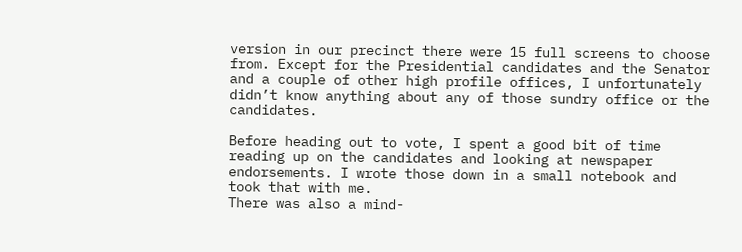version in our precinct there were 15 full screens to choose from. Except for the Presidential candidates and the Senator and a couple of other high profile offices, I unfortunately didn’t know anything about any of those sundry office or the candidates.

Before heading out to vote, I spent a good bit of time reading up on the candidates and looking at newspaper endorsements. I wrote those down in a small notebook and took that with me.
There was also a mind-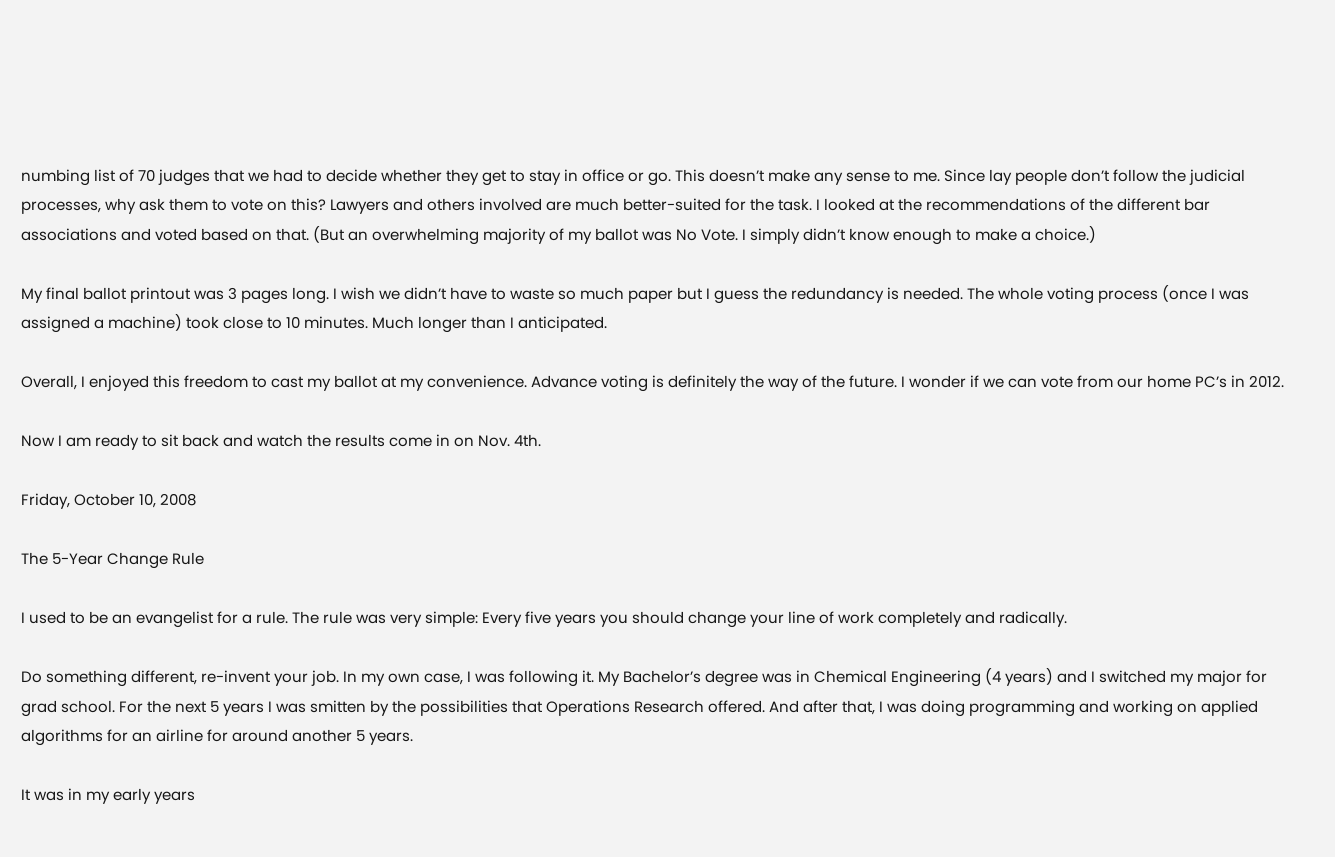numbing list of 70 judges that we had to decide whether they get to stay in office or go. This doesn’t make any sense to me. Since lay people don’t follow the judicial processes, why ask them to vote on this? Lawyers and others involved are much better-suited for the task. I looked at the recommendations of the different bar associations and voted based on that. (But an overwhelming majority of my ballot was No Vote. I simply didn’t know enough to make a choice.)

My final ballot printout was 3 pages long. I wish we didn’t have to waste so much paper but I guess the redundancy is needed. The whole voting process (once I was assigned a machine) took close to 10 minutes. Much longer than I anticipated.

Overall, I enjoyed this freedom to cast my ballot at my convenience. Advance voting is definitely the way of the future. I wonder if we can vote from our home PC’s in 2012.

Now I am ready to sit back and watch the results come in on Nov. 4th.

Friday, October 10, 2008

The 5-Year Change Rule

I used to be an evangelist for a rule. The rule was very simple: Every five years you should change your line of work completely and radically.

Do something different, re-invent your job. In my own case, I was following it. My Bachelor’s degree was in Chemical Engineering (4 years) and I switched my major for grad school. For the next 5 years I was smitten by the possibilities that Operations Research offered. And after that, I was doing programming and working on applied algorithms for an airline for around another 5 years.

It was in my early years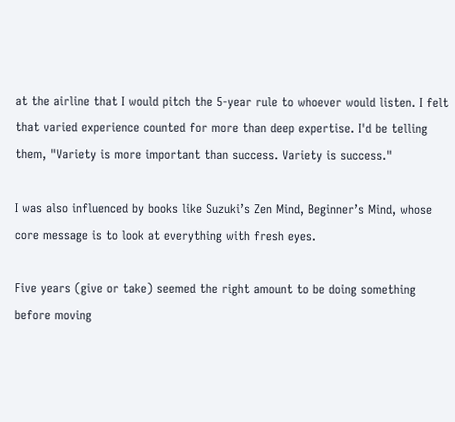at the airline that I would pitch the 5-year rule to whoever would listen. I felt that varied experience counted for more than deep expertise. I'd be telling them, "Variety is more important than success. Variety is success."

I was also influenced by books like Suzuki’s Zen Mind, Beginner’s Mind, whose core message is to look at everything with fresh eyes.

Five years (give or take) seemed the right amount to be doing something before moving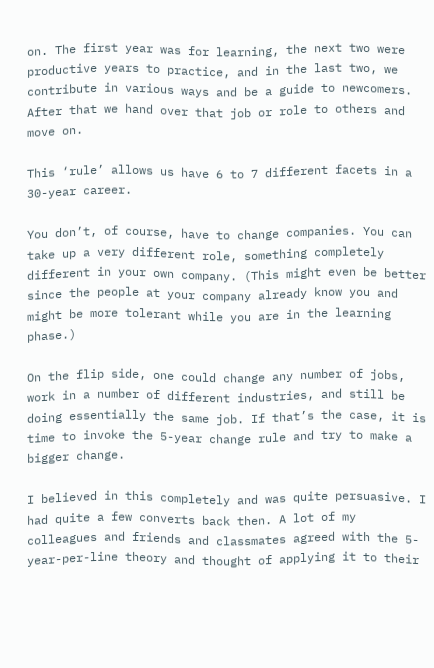on. The first year was for learning, the next two were productive years to practice, and in the last two, we contribute in various ways and be a guide to newcomers. After that we hand over that job or role to others and move on.

This ‘rule’ allows us have 6 to 7 different facets in a 30-year career.

You don’t, of course, have to change companies. You can take up a very different role, something completely different in your own company. (This might even be better since the people at your company already know you and might be more tolerant while you are in the learning phase.)

On the flip side, one could change any number of jobs, work in a number of different industries, and still be doing essentially the same job. If that’s the case, it is time to invoke the 5-year change rule and try to make a bigger change.

I believed in this completely and was quite persuasive. I had quite a few converts back then. A lot of my colleagues and friends and classmates agreed with the 5-year-per-line theory and thought of applying it to their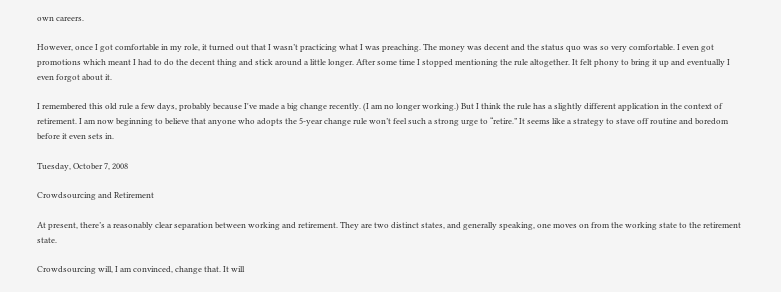own careers.

However, once I got comfortable in my role, it turned out that I wasn’t practicing what I was preaching. The money was decent and the status quo was so very comfortable. I even got promotions which meant I had to do the decent thing and stick around a little longer. After some time I stopped mentioning the rule altogether. It felt phony to bring it up and eventually I even forgot about it.

I remembered this old rule a few days, probably because I've made a big change recently. (I am no longer working.) But I think the rule has a slightly different application in the context of retirement. I am now beginning to believe that anyone who adopts the 5-year change rule won’t feel such a strong urge to “retire.” It seems like a strategy to stave off routine and boredom before it even sets in.

Tuesday, October 7, 2008

Crowdsourcing and Retirement

At present, there’s a reasonably clear separation between working and retirement. They are two distinct states, and generally speaking, one moves on from the working state to the retirement state.

Crowdsourcing will, I am convinced, change that. It will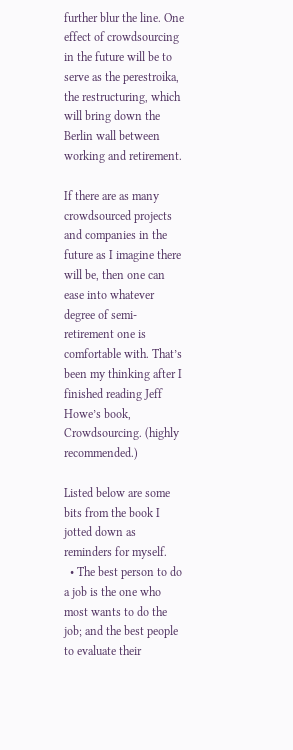further blur the line. One effect of crowdsourcing in the future will be to serve as the perestroika, the restructuring, which will bring down the Berlin wall between working and retirement.

If there are as many crowdsourced projects and companies in the future as I imagine there will be, then one can ease into whatever degree of semi-retirement one is comfortable with. That’s been my thinking after I finished reading Jeff Howe’s book, Crowdsourcing. (highly recommended.)

Listed below are some bits from the book I jotted down as reminders for myself.
  • The best person to do a job is the one who most wants to do the job; and the best people to evaluate their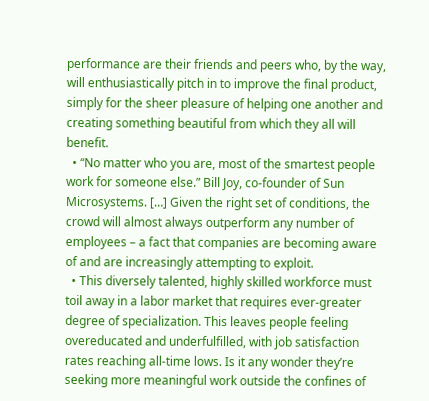performance are their friends and peers who, by the way, will enthusiastically pitch in to improve the final product, simply for the sheer pleasure of helping one another and creating something beautiful from which they all will benefit.
  • “No matter who you are, most of the smartest people work for someone else.” Bill Joy, co-founder of Sun Microsystems. […] Given the right set of conditions, the crowd will almost always outperform any number of employees – a fact that companies are becoming aware of and are increasingly attempting to exploit.
  • This diversely talented, highly skilled workforce must toil away in a labor market that requires ever-greater degree of specialization. This leaves people feeling overeducated and underfulfilled, with job satisfaction rates reaching all-time lows. Is it any wonder they’re seeking more meaningful work outside the confines of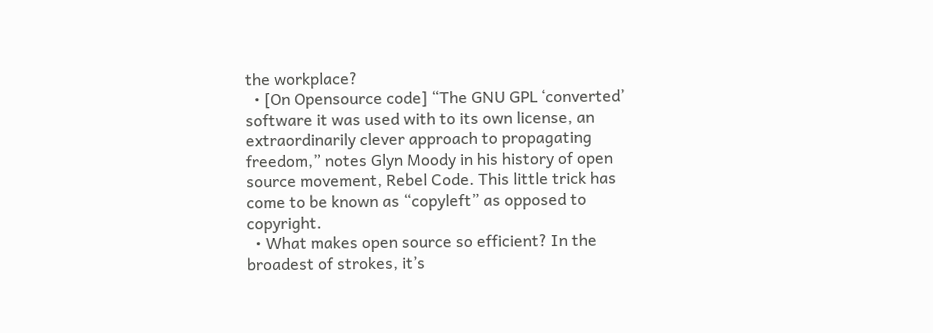the workplace?
  • [On Opensource code] “The GNU GPL ‘converted’ software it was used with to its own license, an extraordinarily clever approach to propagating freedom,” notes Glyn Moody in his history of open source movement, Rebel Code. This little trick has come to be known as “copyleft” as opposed to copyright.
  • What makes open source so efficient? In the broadest of strokes, it’s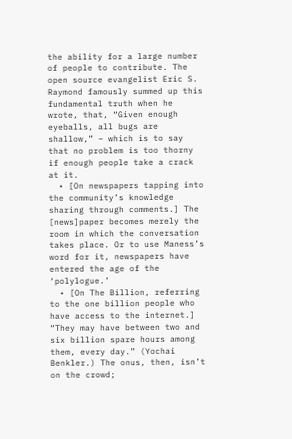the ability for a large number of people to contribute. The open source evangelist Eric S. Raymond famously summed up this fundamental truth when he wrote, that, “Given enough eyeballs, all bugs are shallow,” – which is to say that no problem is too thorny if enough people take a crack at it.
  • [On newspapers tapping into the community’s knowledge sharing through comments.] The [news]paper becomes merely the room in which the conversation takes place. Or to use Maness’s word for it, newspapers have entered the age of the ‘polylogue.’
  • [On The Billion, referring to the one billion people who have access to the internet.] “They may have between two and six billion spare hours among them, every day.” (Yochai Benkler.) The onus, then, isn’t on the crowd;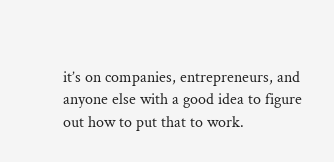it’s on companies, entrepreneurs, and anyone else with a good idea to figure out how to put that to work.